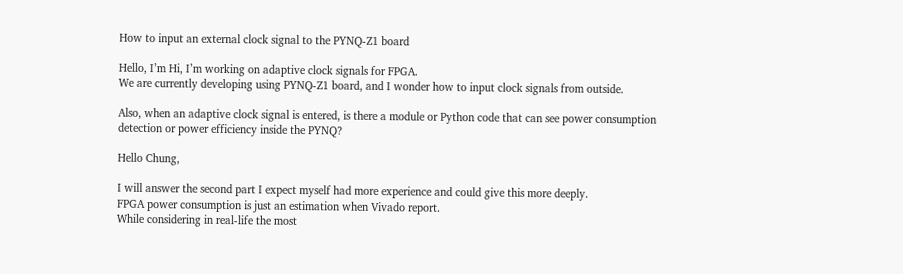How to input an external clock signal to the PYNQ-Z1 board

Hello, I’m Hi, I’m working on adaptive clock signals for FPGA.
We are currently developing using PYNQ-Z1 board, and I wonder how to input clock signals from outside.

Also, when an adaptive clock signal is entered, is there a module or Python code that can see power consumption detection or power efficiency inside the PYNQ?

Hello Chung,

I will answer the second part I expect myself had more experience and could give this more deeply.
FPGA power consumption is just an estimation when Vivado report.
While considering in real-life the most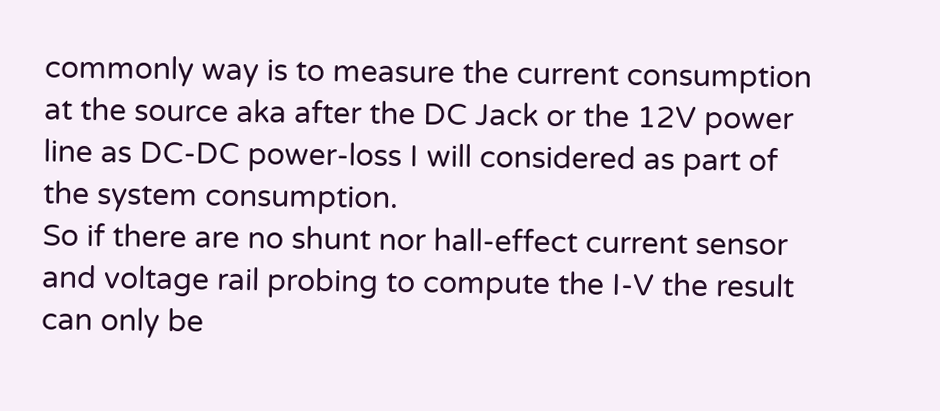commonly way is to measure the current consumption at the source aka after the DC Jack or the 12V power line as DC-DC power-loss I will considered as part of the system consumption.
So if there are no shunt nor hall-effect current sensor and voltage rail probing to compute the I-V the result can only be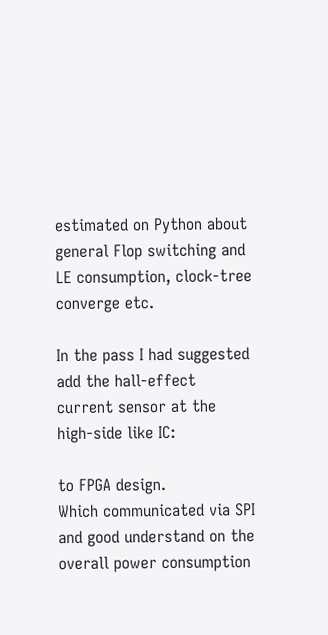estimated on Python about general Flop switching and LE consumption, clock-tree converge etc.

In the pass I had suggested add the hall-effect current sensor at the high-side like IC:

to FPGA design.
Which communicated via SPI and good understand on the overall power consumption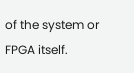of the system or FPGA itself.